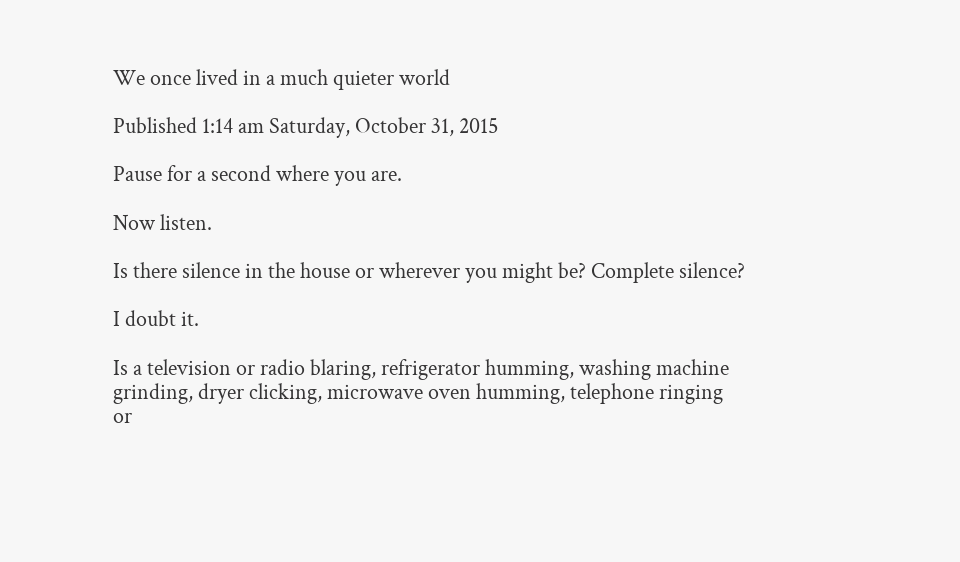We once lived in a much quieter world

Published 1:14 am Saturday, October 31, 2015

Pause for a second where you are.

Now listen.

Is there silence in the house or wherever you might be? Complete silence?

I doubt it.

Is a television or radio blaring, refrigerator humming, washing machine grinding, dryer clicking, microwave oven humming, telephone ringing or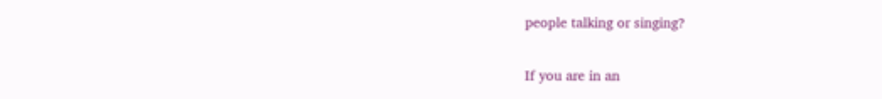people talking or singing?

If you are in an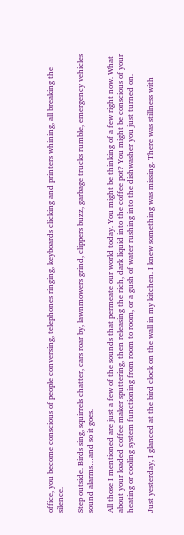office, you become conscious of people conversing, telephones ringing, keyboards clicking and printers whining, all breaking the silence.

Step outside. Birds sing, squirrels chatter, cars roar by, lawnmowers grind, clippers buzz, garbage trucks rumble, emergency vehicles sound alarms…and so it goes.

All those I mentioned are just a few of the sounds that permeate our world today. You might be thinking of a few right now. What about your loaded coffee maker sputtering, then releasing the rich, dark liquid into the coffee pot? You might be conscious of your heating or cooling system functioning from room to room, or a gush of water rushing into the dishwasher you just turned on.

Just yesterday, I glanced at the bird clock on the wall in my kitchen. I knew something was missing. There was stillness with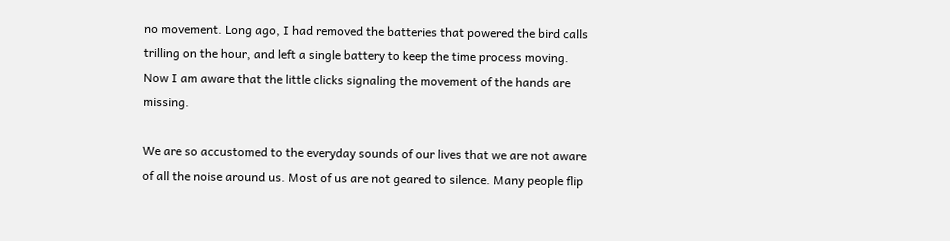no movement. Long ago, I had removed the batteries that powered the bird calls trilling on the hour, and left a single battery to keep the time process moving. Now I am aware that the little clicks signaling the movement of the hands are missing.

We are so accustomed to the everyday sounds of our lives that we are not aware of all the noise around us. Most of us are not geared to silence. Many people flip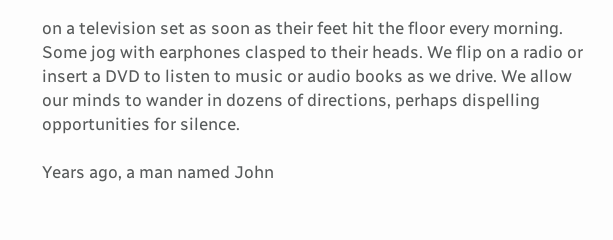on a television set as soon as their feet hit the floor every morning. Some jog with earphones clasped to their heads. We flip on a radio or insert a DVD to listen to music or audio books as we drive. We allow our minds to wander in dozens of directions, perhaps dispelling opportunities for silence.

Years ago, a man named John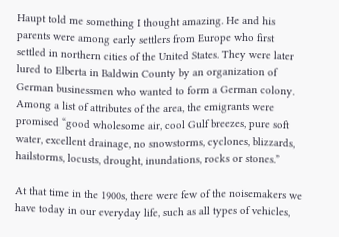Haupt told me something I thought amazing. He and his parents were among early settlers from Europe who first settled in northern cities of the United States. They were later lured to Elberta in Baldwin County by an organization of German businessmen who wanted to form a German colony. Among a list of attributes of the area, the emigrants were promised “good wholesome air, cool Gulf breezes, pure soft water, excellent drainage, no snowstorms, cyclones, blizzards, hailstorms, locusts, drought, inundations, rocks or stones.”

At that time in the 1900s, there were few of the noisemakers we have today in our everyday life, such as all types of vehicles,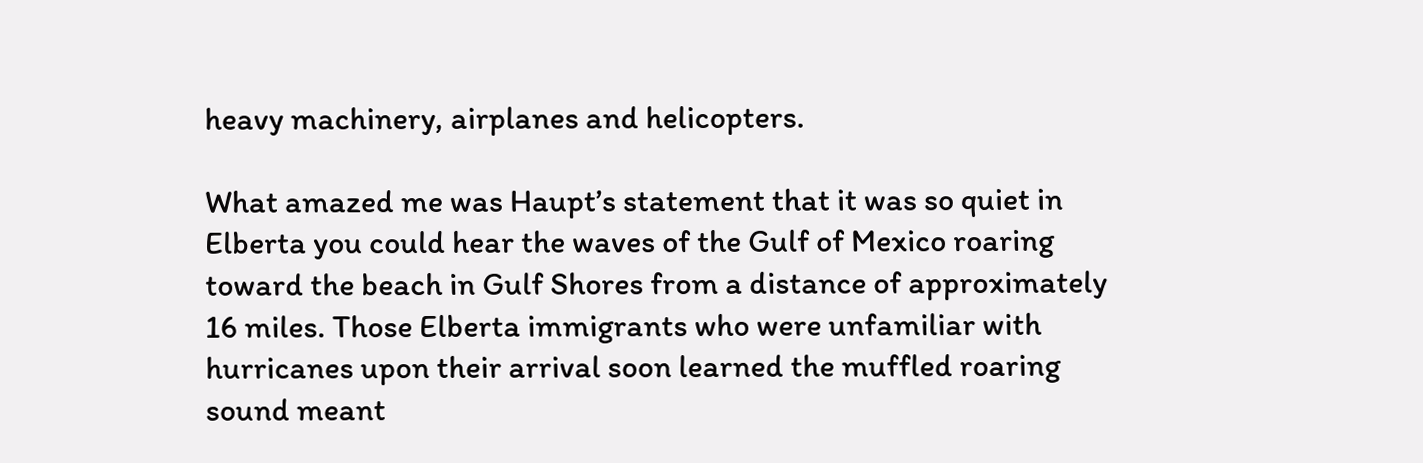heavy machinery, airplanes and helicopters.

What amazed me was Haupt’s statement that it was so quiet in Elberta you could hear the waves of the Gulf of Mexico roaring toward the beach in Gulf Shores from a distance of approximately 16 miles. Those Elberta immigrants who were unfamiliar with hurricanes upon their arrival soon learned the muffled roaring sound meant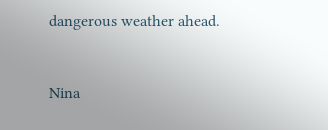dangerous weather ahead.


Nina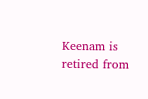Keenam is retired from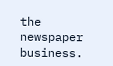the newspaper business.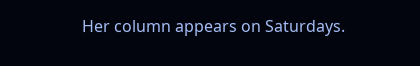Her column appears on Saturdays.